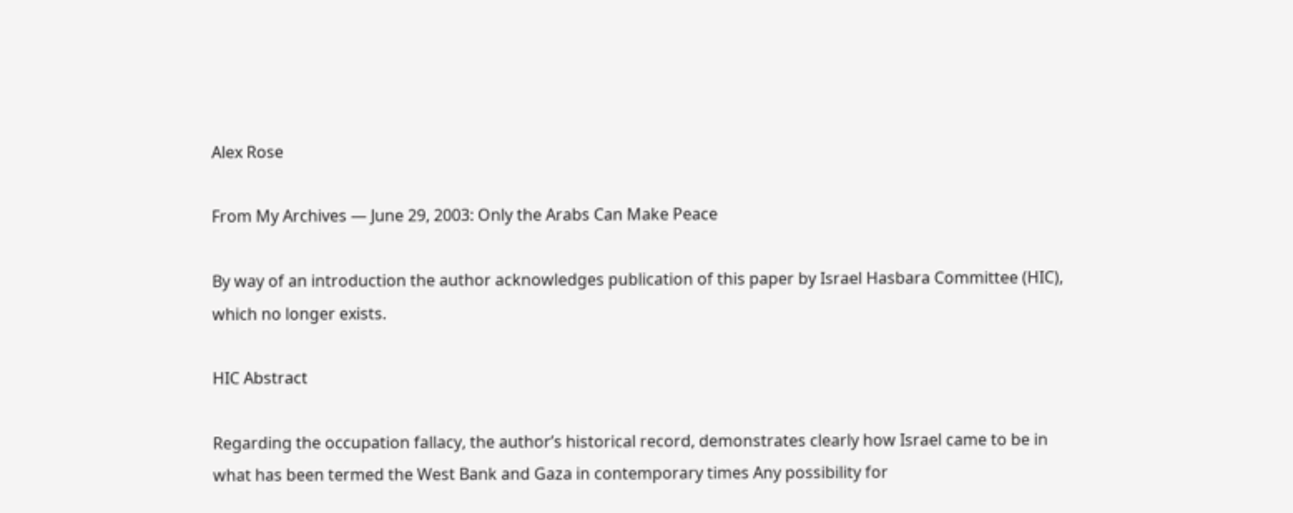Alex Rose

From My Archives — June 29, 2003: Only the Arabs Can Make Peace

By way of an introduction the author acknowledges publication of this paper by Israel Hasbara Committee (HIC), which no longer exists.

HIC Abstract

Regarding the occupation fallacy, the author’s historical record, demonstrates clearly how Israel came to be in what has been termed the West Bank and Gaza in contemporary times Any possibility for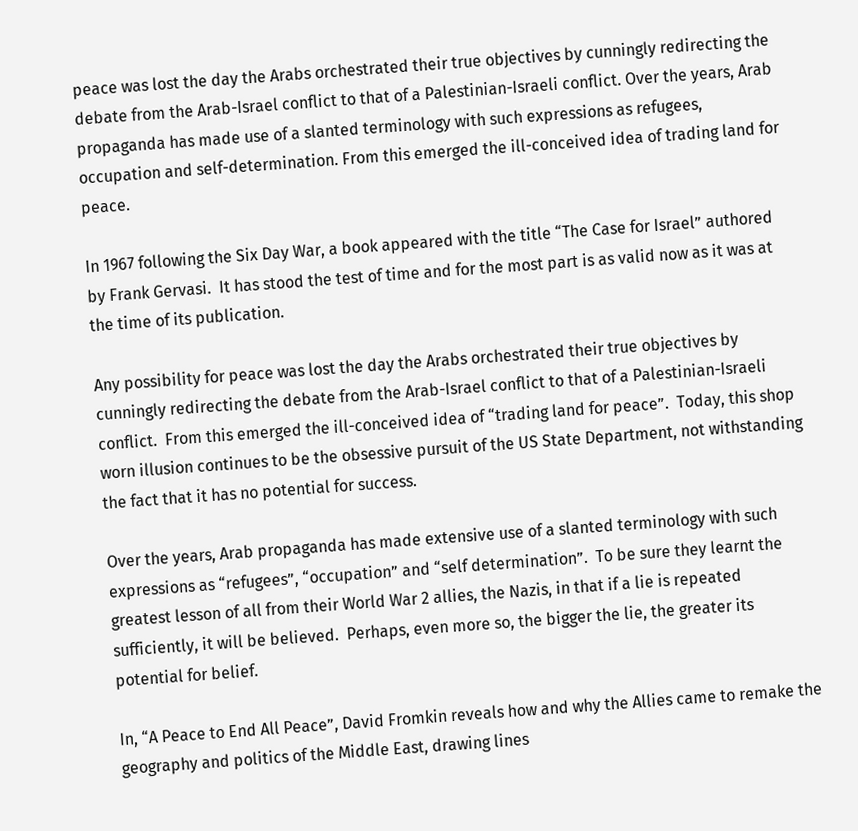peace was lost the day the Arabs orchestrated their true objectives by cunningly redirecting the debate from the Arab-Israel conflict to that of a Palestinian-Israeli conflict. Over the years, Arab propaganda has made use of a slanted terminology with such expressions as refugees, occupation and self-determination. From this emerged the ill-conceived idea of trading land for peace.

In 1967 following the Six Day War, a book appeared with the title “The Case for Israel” authored by Frank Gervasi.  It has stood the test of time and for the most part is as valid now as it was at the time of its publication.

Any possibility for peace was lost the day the Arabs orchestrated their true objectives by cunningly redirecting the debate from the Arab-Israel conflict to that of a Palestinian-Israeli conflict.  From this emerged the ill-conceived idea of “trading land for peace”.  Today, this shop worn illusion continues to be the obsessive pursuit of the US State Department, not withstanding the fact that it has no potential for success.

Over the years, Arab propaganda has made extensive use of a slanted terminology with such expressions as “refugees”, “occupation” and “self determination”.  To be sure they learnt the greatest lesson of all from their World War 2 allies, the Nazis, in that if a lie is repeated sufficiently, it will be believed.  Perhaps, even more so, the bigger the lie, the greater its potential for belief.

In, “A Peace to End All Peace”, David Fromkin reveals how and why the Allies came to remake the geography and politics of the Middle East, drawing lines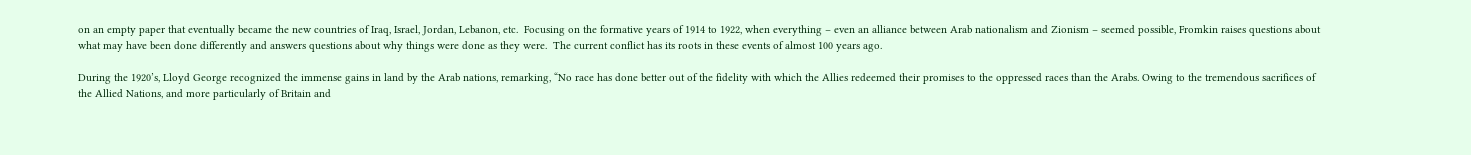on an empty paper that eventually became the new countries of Iraq, Israel, Jordan, Lebanon, etc.  Focusing on the formative years of 1914 to 1922, when everything – even an alliance between Arab nationalism and Zionism – seemed possible, Fromkin raises questions about what may have been done differently and answers questions about why things were done as they were.  The current conflict has its roots in these events of almost 100 years ago.

During the 1920’s, Lloyd George recognized the immense gains in land by the Arab nations, remarking, “No race has done better out of the fidelity with which the Allies redeemed their promises to the oppressed races than the Arabs. Owing to the tremendous sacrifices of the Allied Nations, and more particularly of Britain and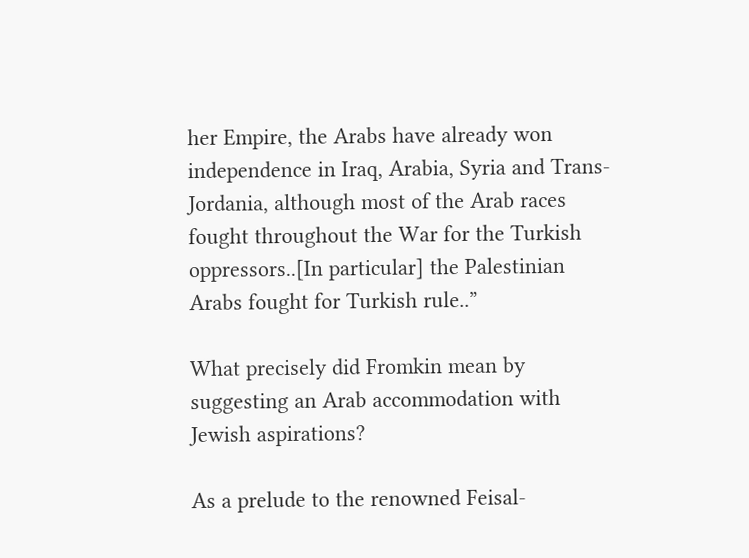her Empire, the Arabs have already won independence in Iraq, Arabia, Syria and Trans-Jordania, although most of the Arab races fought throughout the War for the Turkish oppressors..[In particular] the Palestinian Arabs fought for Turkish rule..”

What precisely did Fromkin mean by suggesting an Arab accommodation with Jewish aspirations?

As a prelude to the renowned Feisal-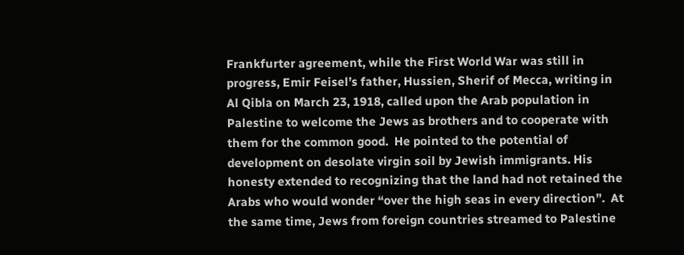Frankfurter agreement, while the First World War was still in progress, Emir Feisel’s father, Hussien, Sherif of Mecca, writing in Al Qibla on March 23, 1918, called upon the Arab population in Palestine to welcome the Jews as brothers and to cooperate with them for the common good.  He pointed to the potential of development on desolate virgin soil by Jewish immigrants. His honesty extended to recognizing that the land had not retained the Arabs who would wonder “over the high seas in every direction”.  At the same time, Jews from foreign countries streamed to Palestine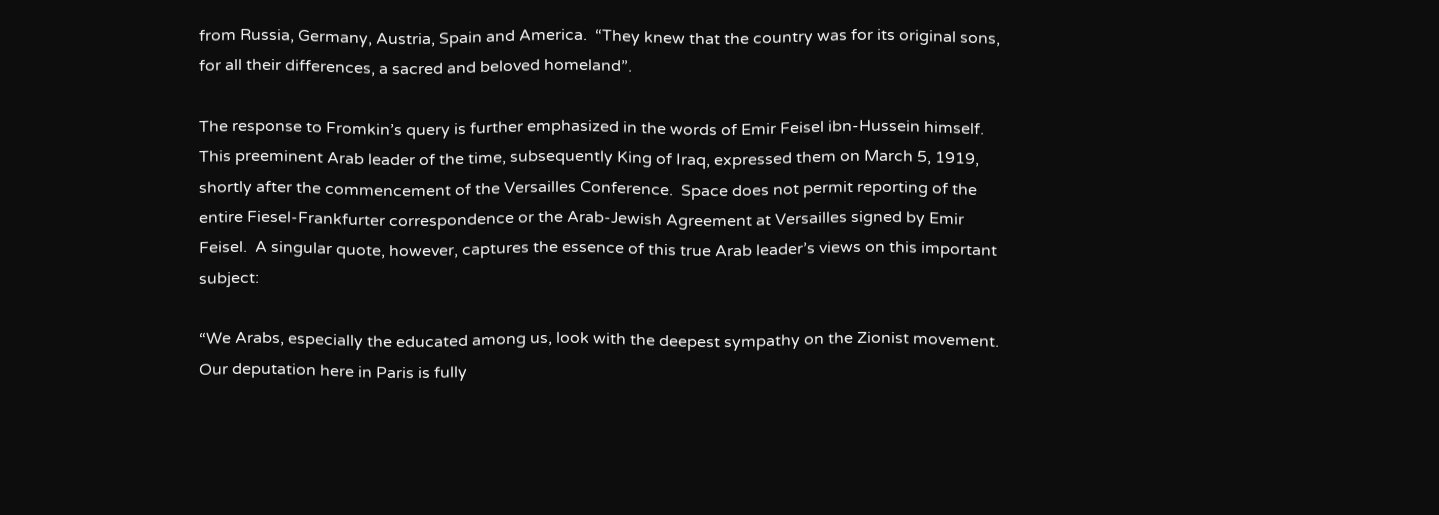from Russia, Germany, Austria, Spain and America.  “They knew that the country was for its original sons, for all their differences, a sacred and beloved homeland”.

The response to Fromkin’s query is further emphasized in the words of Emir Feisel ibn-Hussein himself.  This preeminent Arab leader of the time, subsequently King of Iraq, expressed them on March 5, 1919, shortly after the commencement of the Versailles Conference.  Space does not permit reporting of the entire Fiesel-Frankfurter correspondence or the Arab-Jewish Agreement at Versailles signed by Emir Feisel.  A singular quote, however, captures the essence of this true Arab leader’s views on this important subject:

“We Arabs, especially the educated among us, look with the deepest sympathy on the Zionist movement.  Our deputation here in Paris is fully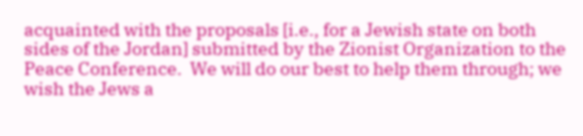acquainted with the proposals [i.e., for a Jewish state on both sides of the Jordan] submitted by the Zionist Organization to the Peace Conference.  We will do our best to help them through; we wish the Jews a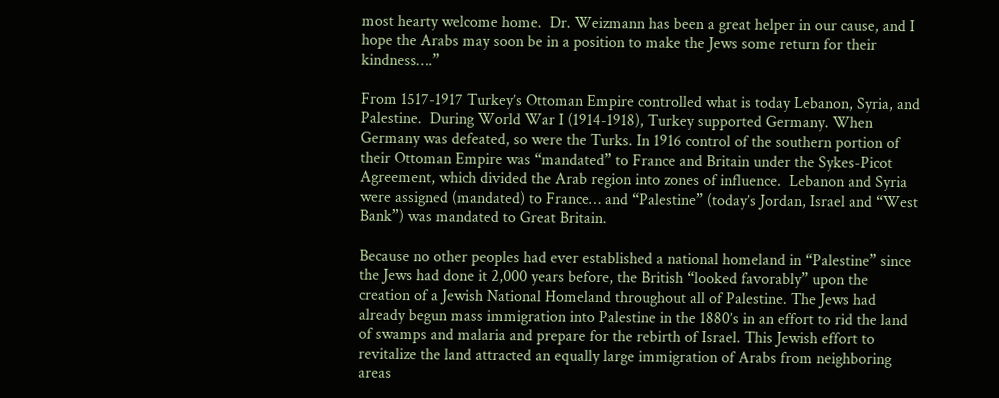most hearty welcome home.  Dr. Weizmann has been a great helper in our cause, and I hope the Arabs may soon be in a position to make the Jews some return for their kindness….”

From 1517-1917 Turkey’s Ottoman Empire controlled what is today Lebanon, Syria, and Palestine.  During World War I (1914-1918), Turkey supported Germany. When Germany was defeated, so were the Turks. In 1916 control of the southern portion of their Ottoman Empire was “mandated” to France and Britain under the Sykes-Picot Agreement, which divided the Arab region into zones of influence.  Lebanon and Syria were assigned (mandated) to France… and “Palestine” (today’s Jordan, Israel and “West Bank”) was mandated to Great Britain.

Because no other peoples had ever established a national homeland in “Palestine” since the Jews had done it 2,000 years before, the British “looked favorably” upon the creation of a Jewish National Homeland throughout all of Palestine. The Jews had already begun mass immigration into Palestine in the 1880’s in an effort to rid the land of swamps and malaria and prepare for the rebirth of Israel. This Jewish effort to revitalize the land attracted an equally large immigration of Arabs from neighboring areas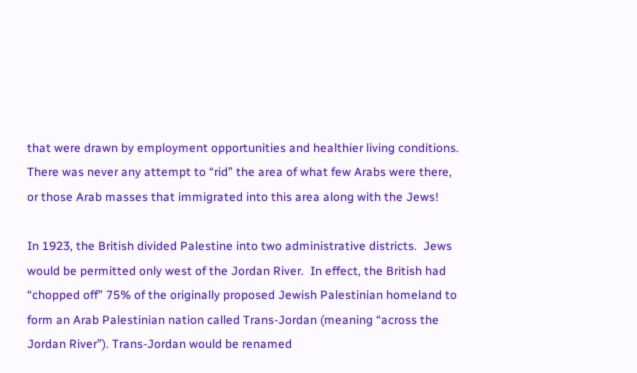that were drawn by employment opportunities and healthier living conditions. There was never any attempt to “rid” the area of what few Arabs were there, or those Arab masses that immigrated into this area along with the Jews!

In 1923, the British divided Palestine into two administrative districts.  Jews would be permitted only west of the Jordan River.  In effect, the British had “chopped off” 75% of the originally proposed Jewish Palestinian homeland to form an Arab Palestinian nation called Trans-Jordan (meaning “across the Jordan River”). Trans-Jordan would be renamed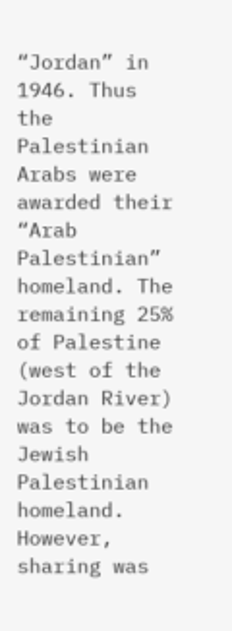“Jordan” in 1946. Thus the Palestinian Arabs were awarded their “Arab Palestinian” homeland. The remaining 25% of Palestine (west of the Jordan River) was to be the Jewish Palestinian homeland.  However, sharing was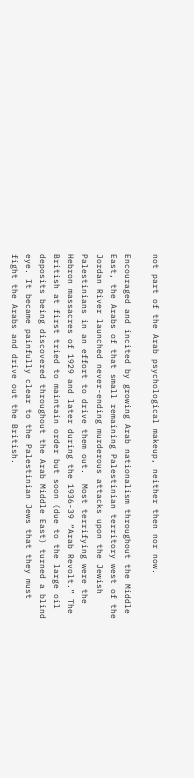not part of the Arab psychological makeup, neither then nor now.

Encouraged and incited by growing Arab nationalism throughout the Middle East, the Arabs of that small remaining Palestinian territory west of the Jordan River launched never-ending murderous attacks upon the Jewish Palestinians in an effort to drive them out.  Most terrifying were the Hebron massacres of 1929 and later during the 1936-39 “Arab Revolt.” The British at first tried to maintain order but soon (due to the large oil deposits being discovered throughout the Arab Middle East) turned a blind eye. It became painfully clear to the Palestinian Jews that they must fight the Arabs and drive out the British.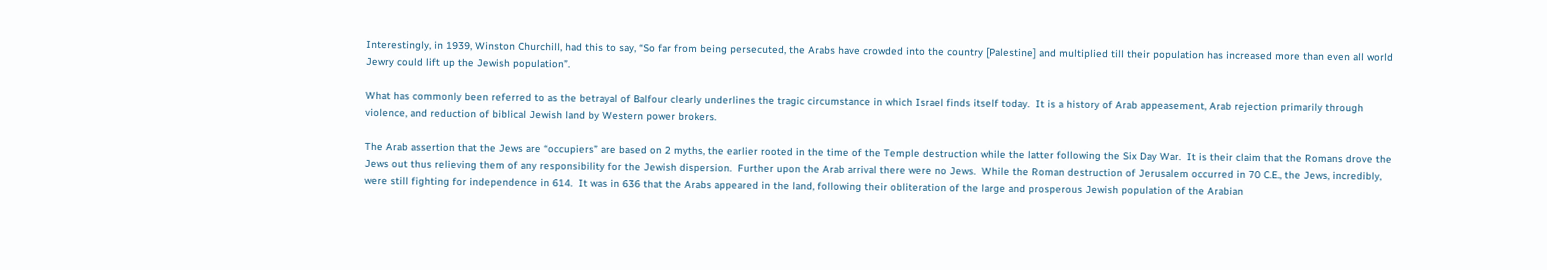Interestingly, in 1939, Winston Churchill, had this to say, “So far from being persecuted, the Arabs have crowded into the country [Palestine] and multiplied till their population has increased more than even all world Jewry could lift up the Jewish population”.

What has commonly been referred to as the betrayal of Balfour clearly underlines the tragic circumstance in which Israel finds itself today.  It is a history of Arab appeasement, Arab rejection primarily through violence, and reduction of biblical Jewish land by Western power brokers.

The Arab assertion that the Jews are “occupiers” are based on 2 myths, the earlier rooted in the time of the Temple destruction while the latter following the Six Day War.  It is their claim that the Romans drove the Jews out thus relieving them of any responsibility for the Jewish dispersion.  Further upon the Arab arrival there were no Jews.  While the Roman destruction of Jerusalem occurred in 70 C.E., the Jews, incredibly, were still fighting for independence in 614.  It was in 636 that the Arabs appeared in the land, following their obliteration of the large and prosperous Jewish population of the Arabian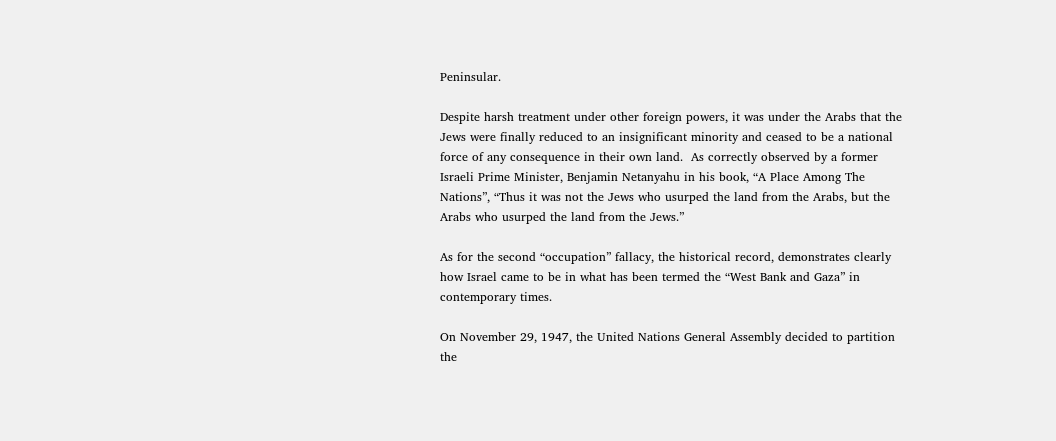Peninsular.

Despite harsh treatment under other foreign powers, it was under the Arabs that the Jews were finally reduced to an insignificant minority and ceased to be a national force of any consequence in their own land.  As correctly observed by a former Israeli Prime Minister, Benjamin Netanyahu in his book, “A Place Among The Nations”, “Thus it was not the Jews who usurped the land from the Arabs, but the Arabs who usurped the land from the Jews.”

As for the second “occupation” fallacy, the historical record, demonstrates clearly how Israel came to be in what has been termed the “West Bank and Gaza” in contemporary times.

On November 29, 1947, the United Nations General Assembly decided to partition the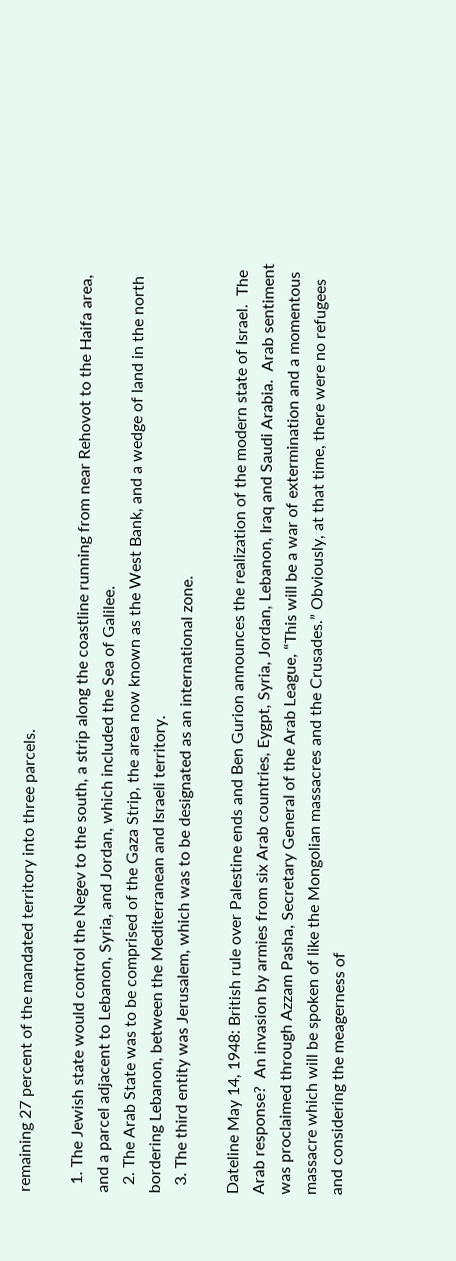remaining 27 percent of the mandated territory into three parcels.

  1. The Jewish state would control the Negev to the south, a strip along the coastline running from near Rehovot to the Haifa area, and a parcel adjacent to Lebanon, Syria, and Jordan, which included the Sea of Galilee.
  2. The Arab State was to be comprised of the Gaza Strip, the area now known as the West Bank, and a wedge of land in the north bordering Lebanon, between the Mediterranean and Israeli territory.
  3. The third entity was Jerusalem, which was to be designated as an international zone.

Dateline May 14, 1948: British rule over Palestine ends and Ben Gurion announces the realization of the modern state of Israel.  The Arab response?  An invasion by armies from six Arab countries, Eygpt, Syria, Jordan, Lebanon, Iraq and Saudi Arabia.  Arab sentiment was proclaimed through Azzam Pasha, Secretary General of the Arab League, “This will be a war of extermination and a momentous massacre which will be spoken of like the Mongolian massacres and the Crusades.” Obviously, at that time, there were no refugees and considering the meagerness of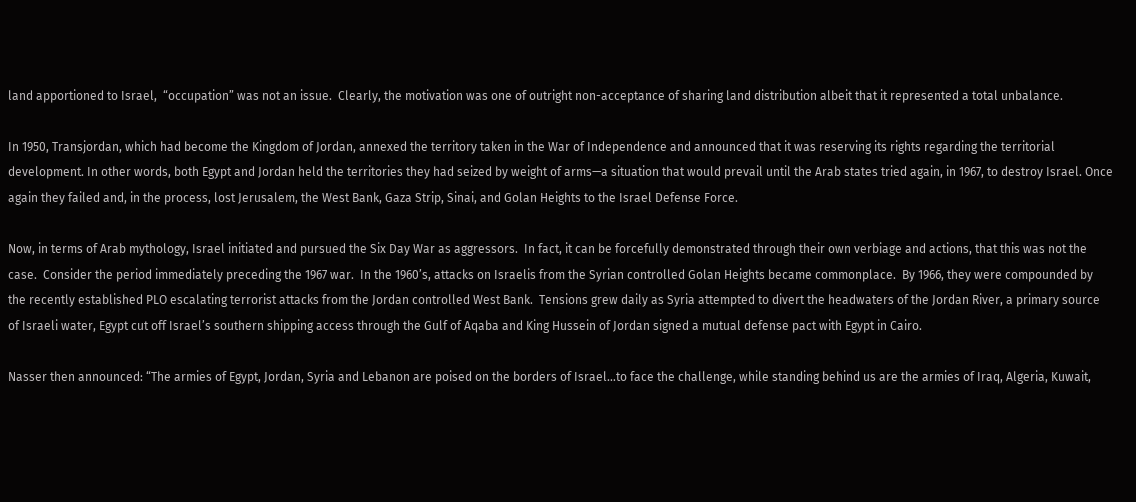land apportioned to Israel,  “occupation” was not an issue.  Clearly, the motivation was one of outright non-acceptance of sharing land distribution albeit that it represented a total unbalance.

In 1950, Transjordan, which had become the Kingdom of Jordan, annexed the territory taken in the War of Independence and announced that it was reserving its rights regarding the territorial development. In other words, both Egypt and Jordan held the territories they had seized by weight of arms—a situation that would prevail until the Arab states tried again, in 1967, to destroy Israel. Once again they failed and, in the process, lost Jerusalem, the West Bank, Gaza Strip, Sinai, and Golan Heights to the Israel Defense Force.

Now, in terms of Arab mythology, Israel initiated and pursued the Six Day War as aggressors.  In fact, it can be forcefully demonstrated through their own verbiage and actions, that this was not the case.  Consider the period immediately preceding the 1967 war.  In the 1960’s, attacks on Israelis from the Syrian controlled Golan Heights became commonplace.  By 1966, they were compounded by the recently established PLO escalating terrorist attacks from the Jordan controlled West Bank.  Tensions grew daily as Syria attempted to divert the headwaters of the Jordan River, a primary source of Israeli water, Egypt cut off Israel’s southern shipping access through the Gulf of Aqaba and King Hussein of Jordan signed a mutual defense pact with Egypt in Cairo.

Nasser then announced: “The armies of Egypt, Jordan, Syria and Lebanon are poised on the borders of Israel…to face the challenge, while standing behind us are the armies of Iraq, Algeria, Kuwait,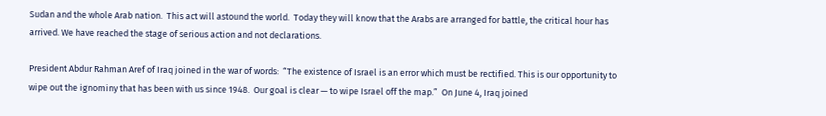Sudan and the whole Arab nation.  This act will astound the world.  Today they will know that the Arabs are arranged for battle, the critical hour has arrived. We have reached the stage of serious action and not declarations.

President Abdur Rahman Aref of Iraq joined in the war of words:  “The existence of Israel is an error which must be rectified. This is our opportunity to wipe out the ignominy that has been with us since 1948.  Our goal is clear — to wipe Israel off the map.”  On June 4, Iraq joined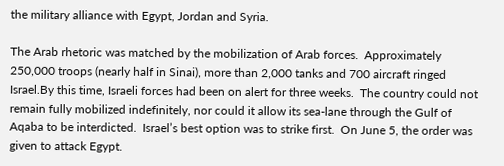the military alliance with Egypt, Jordan and Syria.

The Arab rhetoric was matched by the mobilization of Arab forces.  Approximately 250,000 troops (nearly half in Sinai), more than 2,000 tanks and 700 aircraft ringed Israel.By this time, Israeli forces had been on alert for three weeks.  The country could not remain fully mobilized indefinitely, nor could it allow its sea-lane through the Gulf of Aqaba to be interdicted.  Israel’s best option was to strike first.  On June 5, the order was given to attack Egypt.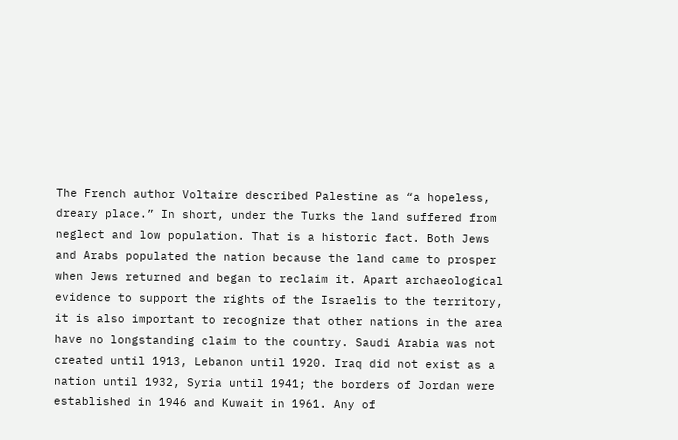The French author Voltaire described Palestine as “a hopeless, dreary place.” In short, under the Turks the land suffered from neglect and low population. That is a historic fact. Both Jews and Arabs populated the nation because the land came to prosper when Jews returned and began to reclaim it. Apart archaeological evidence to support the rights of the Israelis to the territory, it is also important to recognize that other nations in the area have no longstanding claim to the country. Saudi Arabia was not created until 1913, Lebanon until 1920. Iraq did not exist as a nation until 1932, Syria until 1941; the borders of Jordan were established in 1946 and Kuwait in 1961. Any of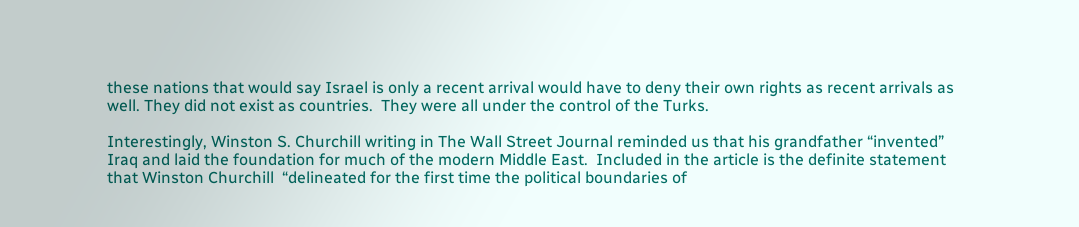these nations that would say Israel is only a recent arrival would have to deny their own rights as recent arrivals as well. They did not exist as countries.  They were all under the control of the Turks.

Interestingly, Winston S. Churchill writing in The Wall Street Journal reminded us that his grandfather “invented” Iraq and laid the foundation for much of the modern Middle East.  Included in the article is the definite statement that Winston Churchill  “delineated for the first time the political boundaries of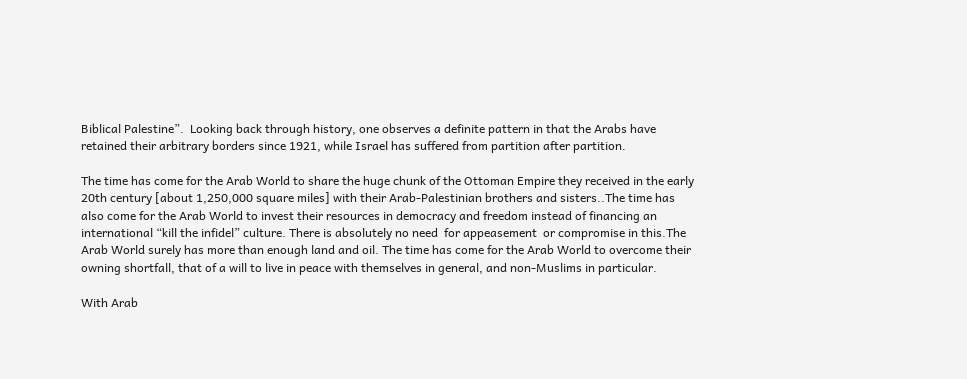Biblical Palestine”.  Looking back through history, one observes a definite pattern in that the Arabs have retained their arbitrary borders since 1921, while Israel has suffered from partition after partition.

The time has come for the Arab World to share the huge chunk of the Ottoman Empire they received in the early 20th century [about 1,250,000 square miles] with their Arab-Palestinian brothers and sisters..The time has also come for the Arab World to invest their resources in democracy and freedom instead of financing an international “kill the infidel” culture. There is absolutely no need  for appeasement  or compromise in this.The Arab World surely has more than enough land and oil. The time has come for the Arab World to overcome their owning shortfall, that of a will to live in peace with themselves in general, and non-Muslims in particular.

With Arab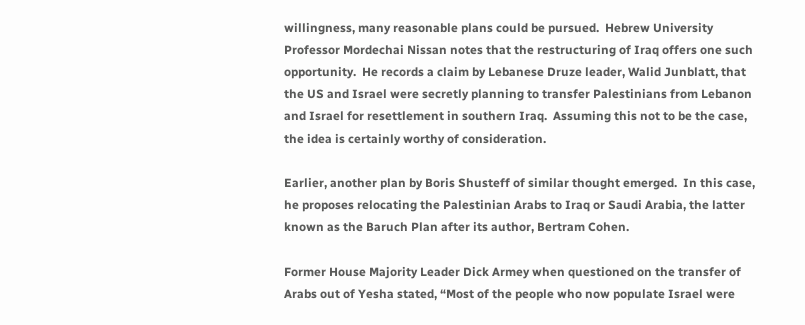willingness, many reasonable plans could be pursued.  Hebrew University Professor Mordechai Nissan notes that the restructuring of Iraq offers one such opportunity.  He records a claim by Lebanese Druze leader, Walid Junblatt, that the US and Israel were secretly planning to transfer Palestinians from Lebanon and Israel for resettlement in southern Iraq.  Assuming this not to be the case, the idea is certainly worthy of consideration.

Earlier, another plan by Boris Shusteff of similar thought emerged.  In this case, he proposes relocating the Palestinian Arabs to Iraq or Saudi Arabia, the latter known as the Baruch Plan after its author, Bertram Cohen.

Former House Majority Leader Dick Armey when questioned on the transfer of Arabs out of Yesha stated, “Most of the people who now populate Israel were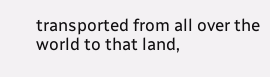transported from all over the world to that land,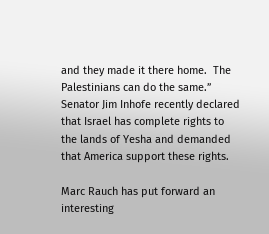and they made it there home.  The Palestinians can do the same.”  Senator Jim Inhofe recently declared that Israel has complete rights to the lands of Yesha and demanded that America support these rights.

Marc Rauch has put forward an interesting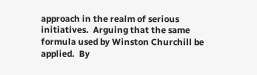approach in the realm of serious initiatives.  Arguing that the same formula used by Winston Churchill be applied.  By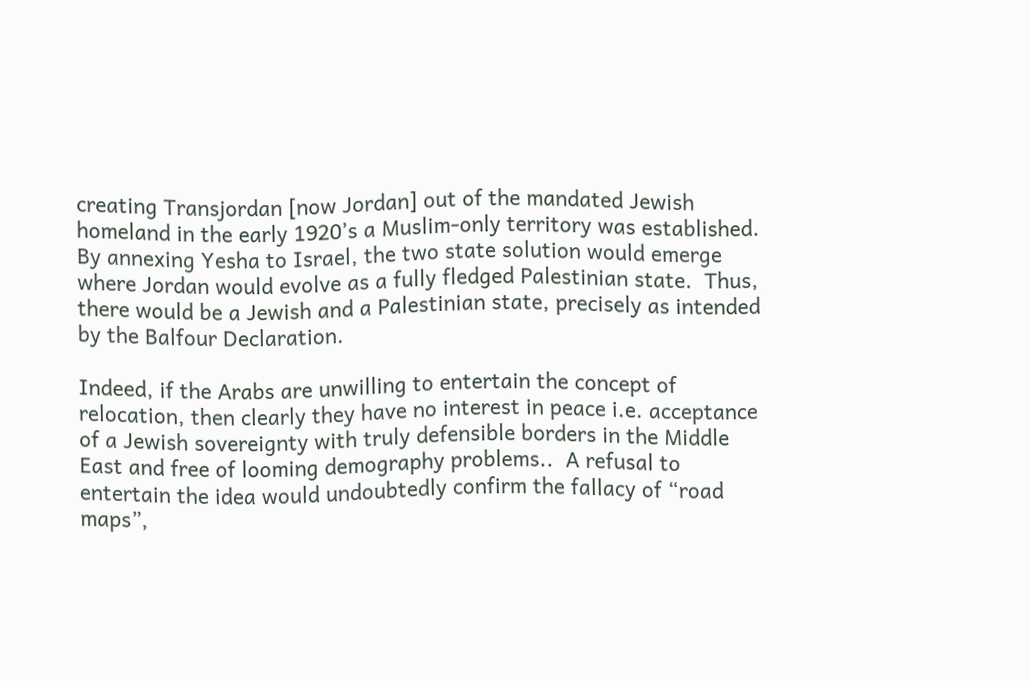creating Transjordan [now Jordan] out of the mandated Jewish homeland in the early 1920’s a Muslim-only territory was established.  By annexing Yesha to Israel, the two state solution would emerge where Jordan would evolve as a fully fledged Palestinian state.  Thus, there would be a Jewish and a Palestinian state, precisely as intended by the Balfour Declaration.

Indeed, if the Arabs are unwilling to entertain the concept of relocation, then clearly they have no interest in peace i.e. acceptance of a Jewish sovereignty with truly defensible borders in the Middle East and free of looming demography problems..  A refusal to entertain the idea would undoubtedly confirm the fallacy of “road maps”,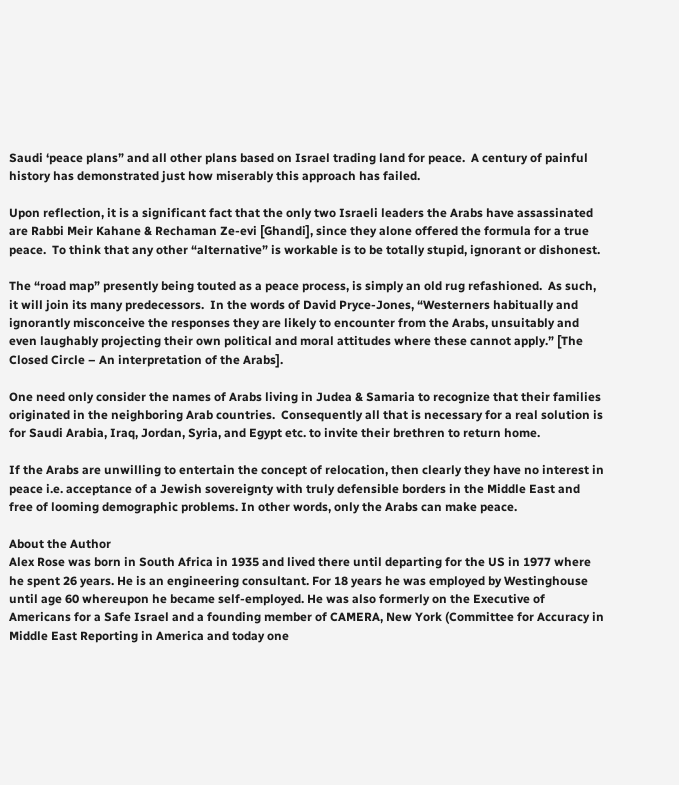Saudi ‘peace plans” and all other plans based on Israel trading land for peace.  A century of painful history has demonstrated just how miserably this approach has failed.

Upon reflection, it is a significant fact that the only two Israeli leaders the Arabs have assassinated are Rabbi Meir Kahane & Rechaman Ze-evi [Ghandi], since they alone offered the formula for a true peace.  To think that any other “alternative” is workable is to be totally stupid, ignorant or dishonest.

The “road map” presently being touted as a peace process, is simply an old rug refashioned.  As such, it will join its many predecessors.  In the words of David Pryce-Jones, “Westerners habitually and ignorantly misconceive the responses they are likely to encounter from the Arabs, unsuitably and even laughably projecting their own political and moral attitudes where these cannot apply.” [The Closed Circle – An interpretation of the Arabs].

One need only consider the names of Arabs living in Judea & Samaria to recognize that their families originated in the neighboring Arab countries.  Consequently all that is necessary for a real solution is for Saudi Arabia, Iraq, Jordan, Syria, and Egypt etc. to invite their brethren to return home.

If the Arabs are unwilling to entertain the concept of relocation, then clearly they have no interest in peace i.e. acceptance of a Jewish sovereignty with truly defensible borders in the Middle East and free of looming demographic problems. In other words, only the Arabs can make peace.

About the Author
Alex Rose was born in South Africa in 1935 and lived there until departing for the US in 1977 where he spent 26 years. He is an engineering consultant. For 18 years he was employed by Westinghouse until age 60 whereupon he became self-employed. He was also formerly on the Executive of Americans for a Safe Israel and a founding member of CAMERA, New York (Committee for Accuracy in Middle East Reporting in America and today one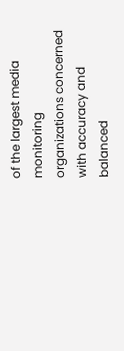of the largest media monitoring organizations concerned with accuracy and balanced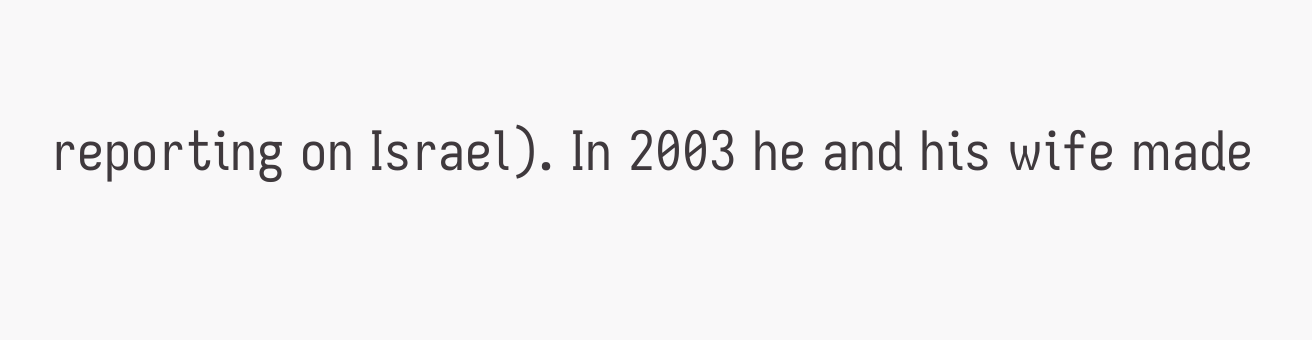reporting on Israel). In 2003 he and his wife made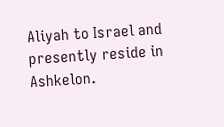Aliyah to Israel and presently reside in Ashkelon.